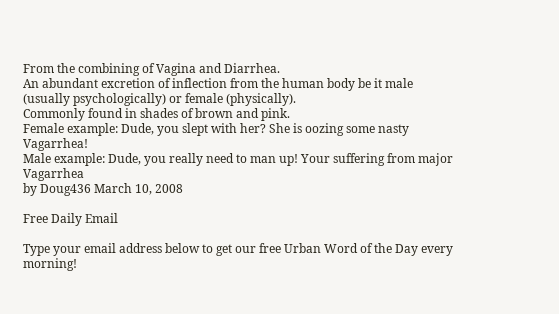From the combining of Vagina and Diarrhea.
An abundant excretion of inflection from the human body be it male (usually psychologically) or female (physically).
Commonly found in shades of brown and pink.
Female example: Dude, you slept with her? She is oozing some nasty Vagarrhea!
Male example: Dude, you really need to man up! Your suffering from major Vagarrhea
by Doug436 March 10, 2008

Free Daily Email

Type your email address below to get our free Urban Word of the Day every morning!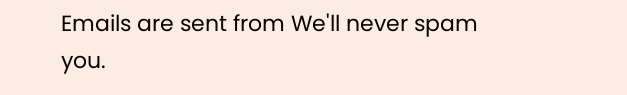Emails are sent from We'll never spam you.